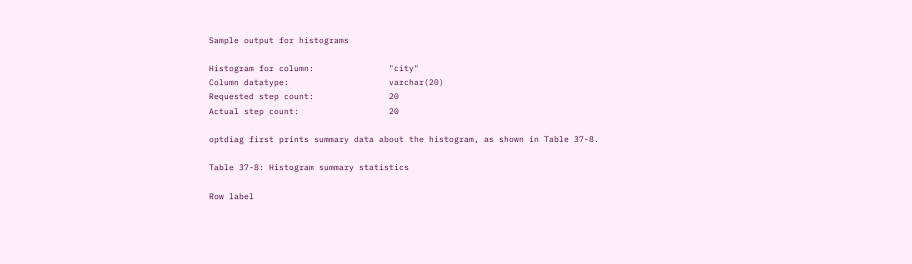Sample output for histograms

Histogram for column:               "city"
Column datatype:                    varchar(20)
Requested step count:               20
Actual step count:                  20

optdiag first prints summary data about the histogram, as shown in Table 37-8.

Table 37-8: Histogram summary statistics

Row label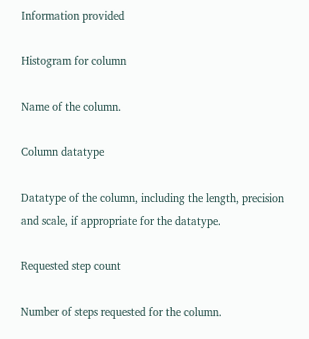Information provided

Histogram for column

Name of the column.

Column datatype

Datatype of the column, including the length, precision and scale, if appropriate for the datatype.

Requested step count

Number of steps requested for the column.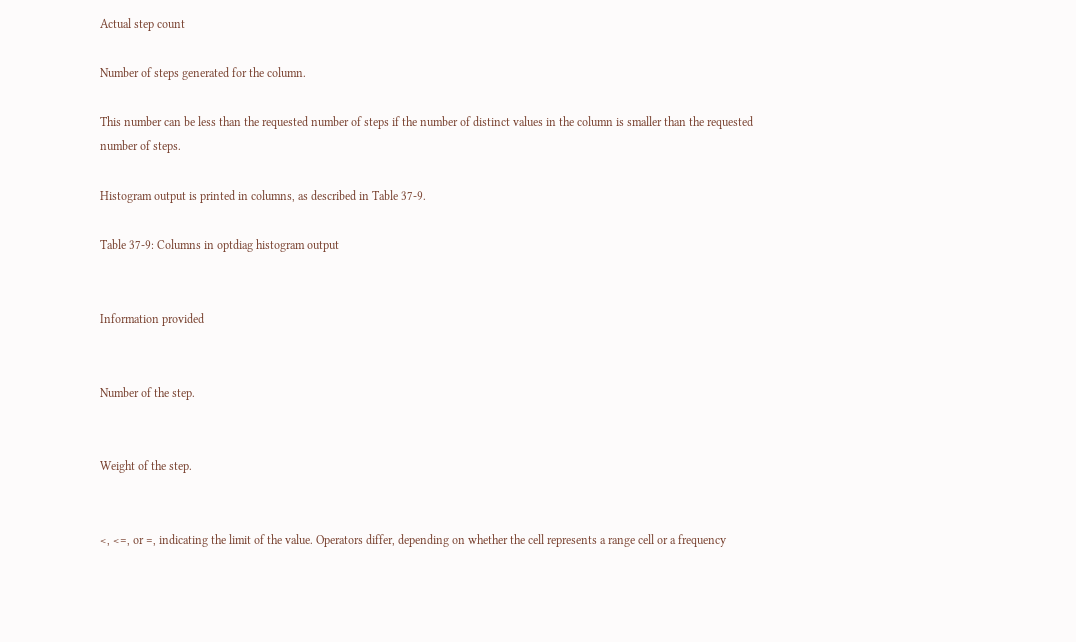Actual step count

Number of steps generated for the column.

This number can be less than the requested number of steps if the number of distinct values in the column is smaller than the requested number of steps.

Histogram output is printed in columns, as described in Table 37-9.

Table 37-9: Columns in optdiag histogram output


Information provided


Number of the step.


Weight of the step.


<, <=, or =, indicating the limit of the value. Operators differ, depending on whether the cell represents a range cell or a frequency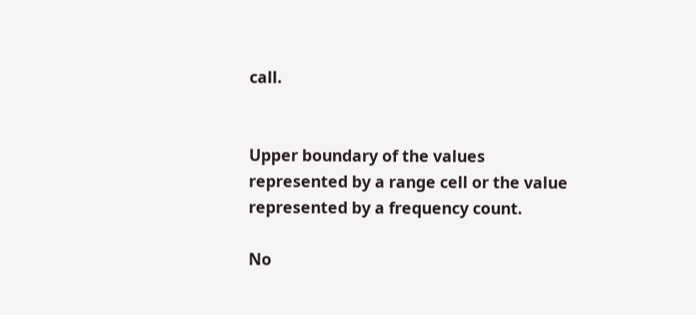call.


Upper boundary of the values represented by a range cell or the value represented by a frequency count.

No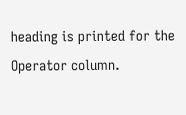heading is printed for the Operator column.